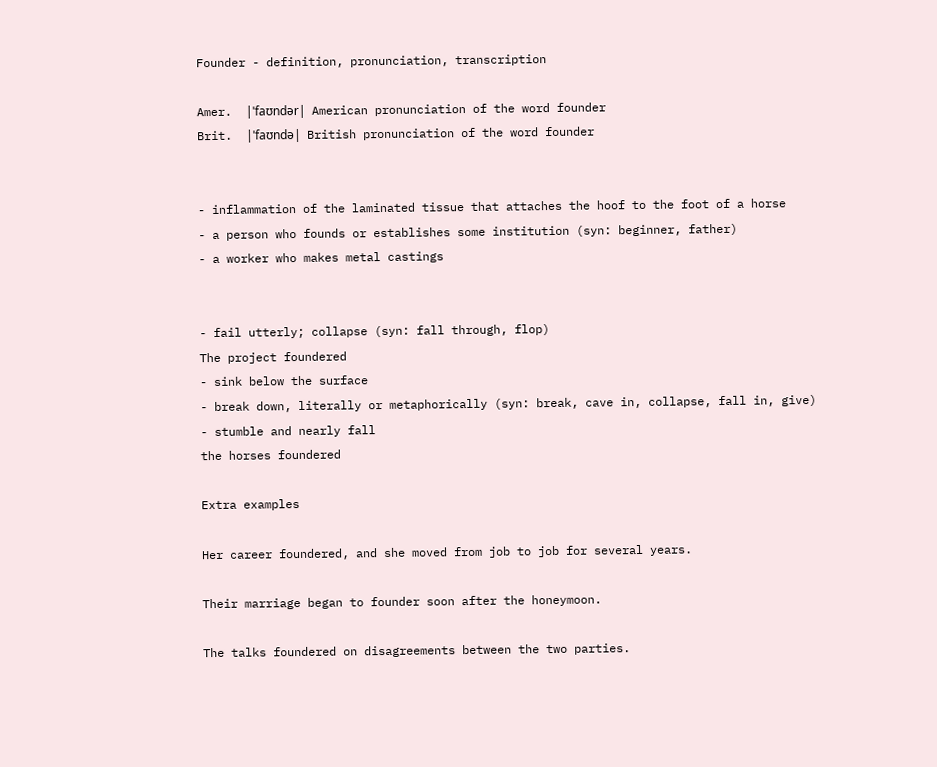Founder - definition, pronunciation, transcription

Amer.  |ˈfaʊndər|  American pronunciation of the word founder
Brit.  |ˈfaʊndə|  British pronunciation of the word founder


- inflammation of the laminated tissue that attaches the hoof to the foot of a horse
- a person who founds or establishes some institution (syn: beginner, father)
- a worker who makes metal castings


- fail utterly; collapse (syn: fall through, flop)
The project foundered
- sink below the surface
- break down, literally or metaphorically (syn: break, cave in, collapse, fall in, give)
- stumble and nearly fall
the horses foundered

Extra examples

Her career foundered, and she moved from job to job for several years.

Their marriage began to founder soon after the honeymoon.

The talks foundered on disagreements between the two parties.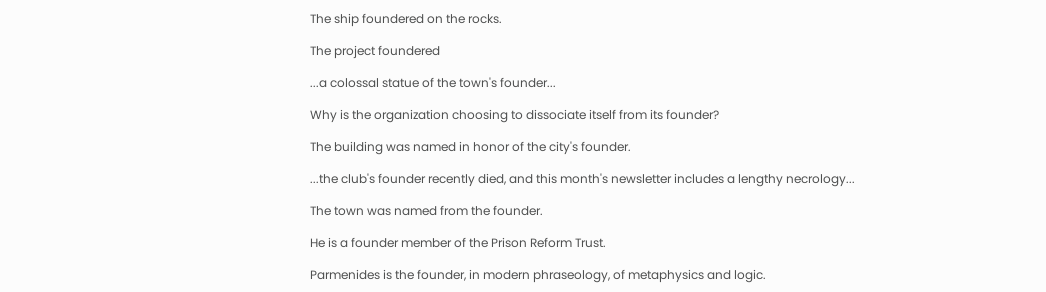The ship foundered on the rocks.

The project foundered

...a colossal statue of the town's founder...

Why is the organization choosing to dissociate itself from its founder?

The building was named in honor of the city's founder.

...the club's founder recently died, and this month's newsletter includes a lengthy necrology...

The town was named from the founder.

He is a founder member of the Prison Reform Trust.

Parmenides is the founder, in modern phraseology, of metaphysics and logic.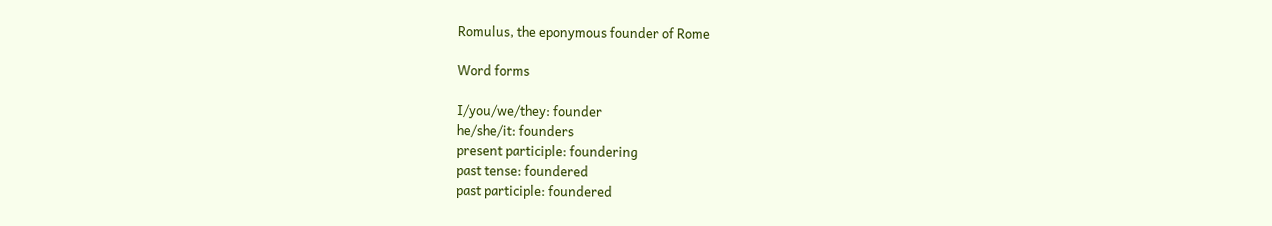Romulus, the eponymous founder of Rome

Word forms

I/you/we/they: founder
he/she/it: founders
present participle: foundering
past tense: foundered
past participle: foundered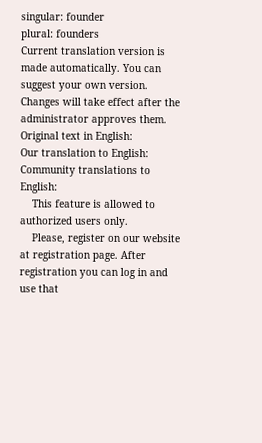singular: founder
plural: founders
Current translation version is made automatically. You can suggest your own version. Changes will take effect after the administrator approves them.
Original text in English:
Our translation to English:
Community translations to English:
    This feature is allowed to authorized users only.
    Please, register on our website at registration page. After registration you can log in and use that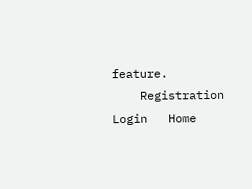feature.
    Registration   Login   Home